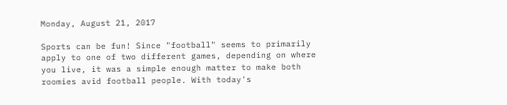Monday, August 21, 2017

Sports can be fun! Since "football" seems to primarily apply to one of two different games, depending on where you live, it was a simple enough matter to make both roomies avid football people. With today's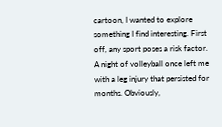cartoon, I wanted to explore something I find interesting. First off, any sport poses a risk factor. A night of volleyball once left me with a leg injury that persisted for months. Obviously,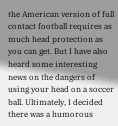the American version of full contact football requires as much head protection as you can get. But I have also heard some interesting news on the dangers of using your head on a soccer ball. Ultimately, I decided there was a humorous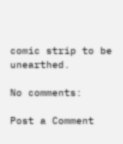comic strip to be unearthed.

No comments:

Post a Comment